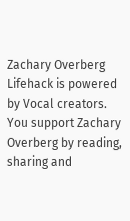Zachary Overberg
Lifehack is powered by Vocal creators. You support Zachary Overberg by reading, sharing and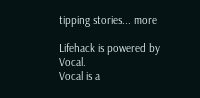tipping stories... more

Lifehack is powered by Vocal.
Vocal is a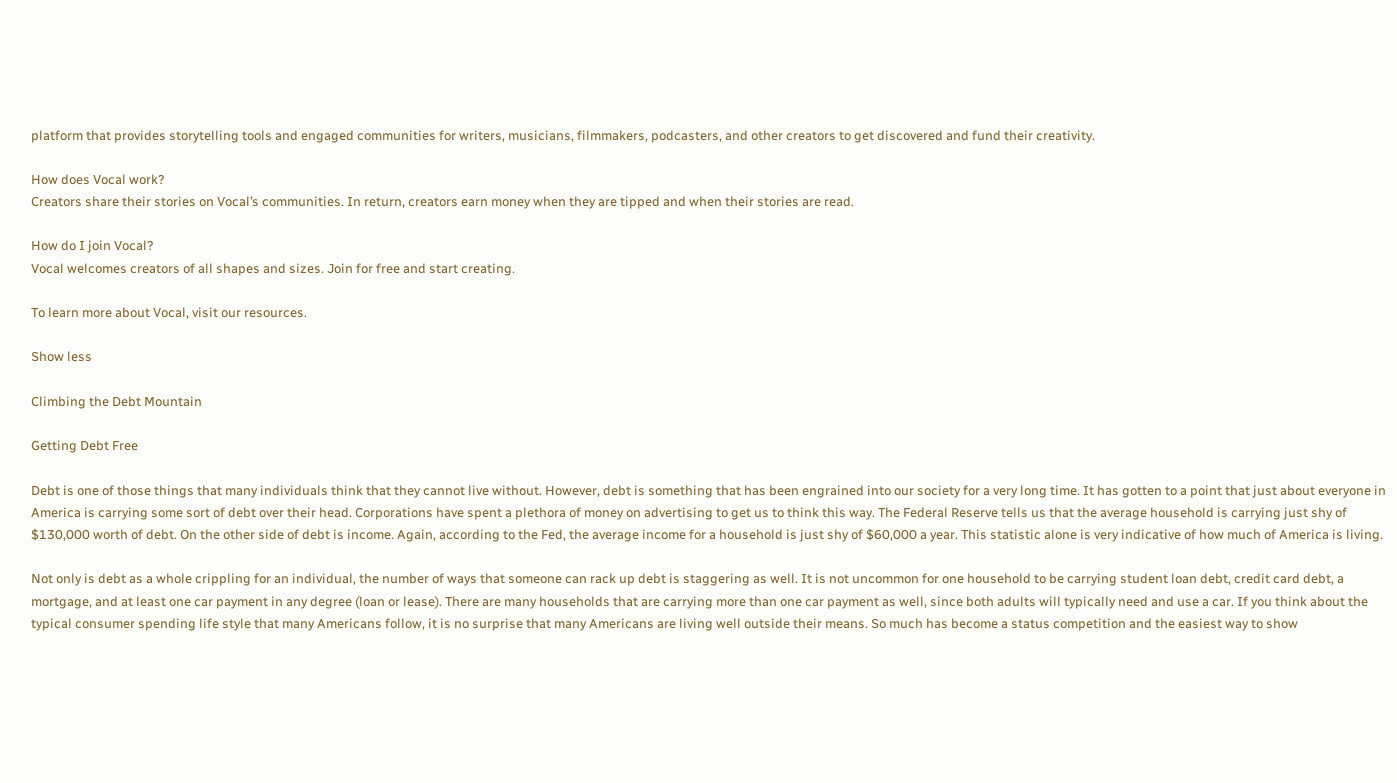platform that provides storytelling tools and engaged communities for writers, musicians, filmmakers, podcasters, and other creators to get discovered and fund their creativity.

How does Vocal work?
Creators share their stories on Vocal’s communities. In return, creators earn money when they are tipped and when their stories are read.

How do I join Vocal?
Vocal welcomes creators of all shapes and sizes. Join for free and start creating.

To learn more about Vocal, visit our resources.

Show less

Climbing the Debt Mountain

Getting Debt Free

Debt is one of those things that many individuals think that they cannot live without. However, debt is something that has been engrained into our society for a very long time. It has gotten to a point that just about everyone in America is carrying some sort of debt over their head. Corporations have spent a plethora of money on advertising to get us to think this way. The Federal Reserve tells us that the average household is carrying just shy of $130,000 worth of debt. On the other side of debt is income. Again, according to the Fed, the average income for a household is just shy of $60,000 a year. This statistic alone is very indicative of how much of America is living.

Not only is debt as a whole crippling for an individual, the number of ways that someone can rack up debt is staggering as well. It is not uncommon for one household to be carrying student loan debt, credit card debt, a mortgage, and at least one car payment in any degree (loan or lease). There are many households that are carrying more than one car payment as well, since both adults will typically need and use a car. If you think about the typical consumer spending life style that many Americans follow, it is no surprise that many Americans are living well outside their means. So much has become a status competition and the easiest way to show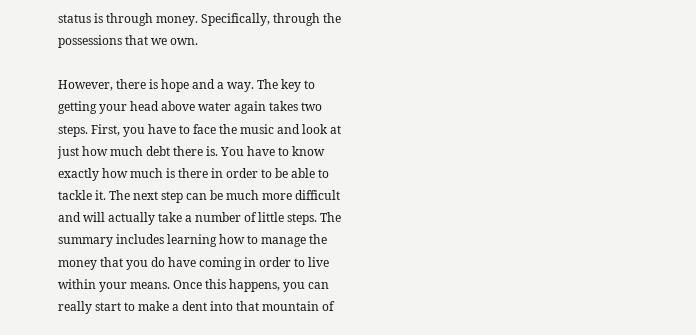status is through money. Specifically, through the possessions that we own.

However, there is hope and a way. The key to getting your head above water again takes two steps. First, you have to face the music and look at just how much debt there is. You have to know exactly how much is there in order to be able to tackle it. The next step can be much more difficult and will actually take a number of little steps. The summary includes learning how to manage the money that you do have coming in order to live within your means. Once this happens, you can really start to make a dent into that mountain of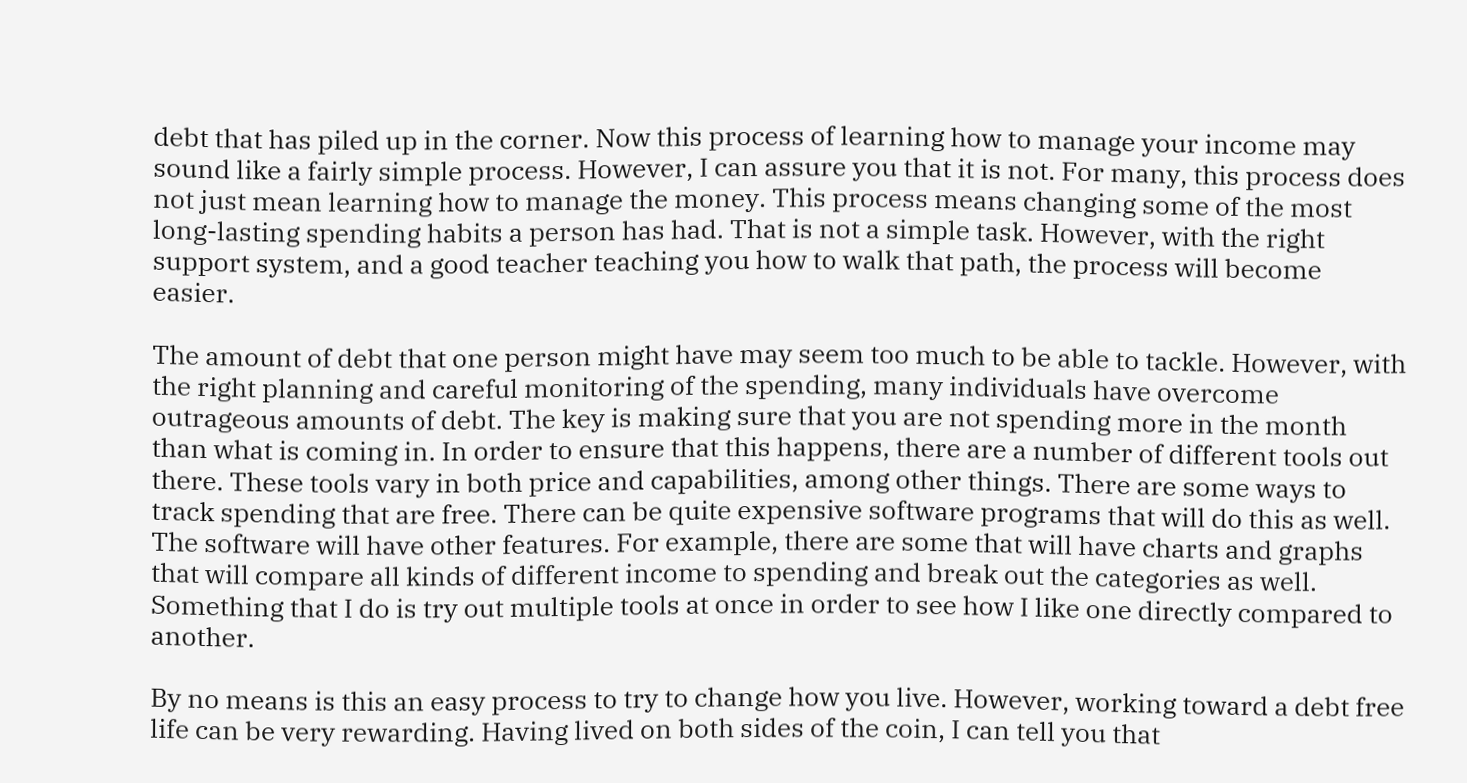debt that has piled up in the corner. Now this process of learning how to manage your income may sound like a fairly simple process. However, I can assure you that it is not. For many, this process does not just mean learning how to manage the money. This process means changing some of the most long-lasting spending habits a person has had. That is not a simple task. However, with the right support system, and a good teacher teaching you how to walk that path, the process will become easier.

The amount of debt that one person might have may seem too much to be able to tackle. However, with the right planning and careful monitoring of the spending, many individuals have overcome outrageous amounts of debt. The key is making sure that you are not spending more in the month than what is coming in. In order to ensure that this happens, there are a number of different tools out there. These tools vary in both price and capabilities, among other things. There are some ways to track spending that are free. There can be quite expensive software programs that will do this as well. The software will have other features. For example, there are some that will have charts and graphs that will compare all kinds of different income to spending and break out the categories as well. Something that I do is try out multiple tools at once in order to see how I like one directly compared to another.

By no means is this an easy process to try to change how you live. However, working toward a debt free life can be very rewarding. Having lived on both sides of the coin, I can tell you that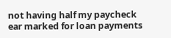not having half my paycheck ear marked for loan payments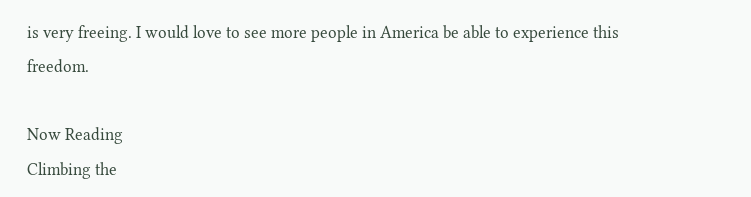is very freeing. I would love to see more people in America be able to experience this freedom.

Now Reading
Climbing the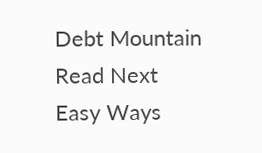Debt Mountain
Read Next
Easy Ways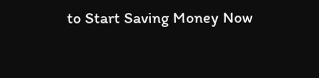to Start Saving Money Now